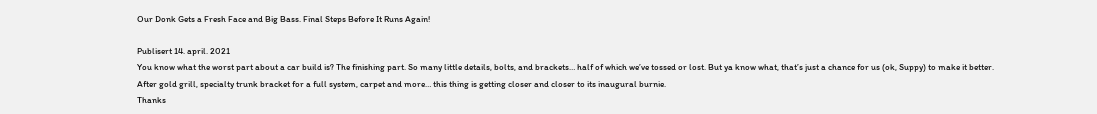Our Donk Gets a Fresh Face and Big Bass. Final Steps Before It Runs Again!

Publisert 14. april. 2021
You know what the worst part about a car build is? The finishing part. So many little details, bolts, and brackets… half of which we’ve tossed or lost. But ya know what, that’s just a chance for us (ok, Suppy) to make it better. After gold grill, specialty trunk bracket for a full system, carpet and more… this thing is getting closer and closer to its inaugural burnie.
Thanks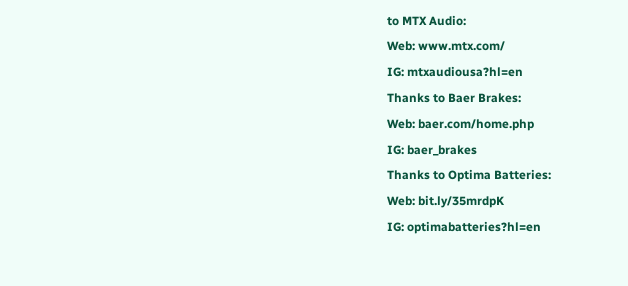to MTX Audio:
Web: www.mtx.com/
IG: mtxaudiousa?hl=en
Thanks to Baer Brakes:
Web: baer.com/home.php
IG: baer_brakes
Thanks to Optima Batteries:
Web: bit.ly/35mrdpK
IG: optimabatteries?hl=en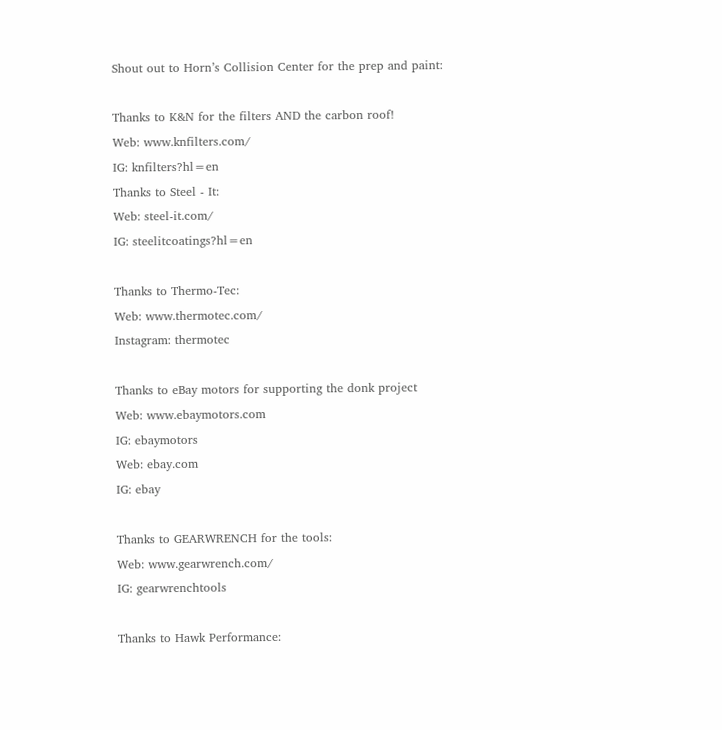Shout out to Horn’s Collision Center for the prep and paint:

Thanks to K&N for the filters AND the carbon roof!
Web: www.knfilters.com/
IG: knfilters?hl=en
Thanks to Steel - It:
Web: steel-it.com/
IG: steelitcoatings?hl=en

Thanks to Thermo-Tec:
Web: www.thermotec.com/
Instagram: thermotec

Thanks to eBay motors for supporting the donk project
Web: www.ebaymotors.com
IG: ebaymotors
Web: ebay.com
IG: ebay

Thanks to GEARWRENCH for the tools:
Web: www.gearwrench.com/
IG: gearwrenchtools

Thanks to Hawk Performance: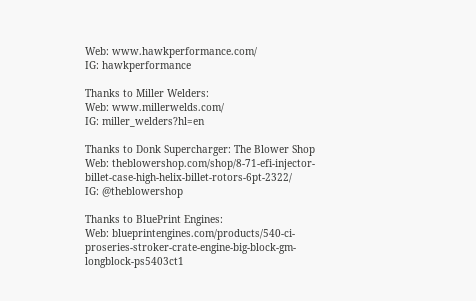Web: www.hawkperformance.com/
IG: hawkperformance

Thanks to Miller Welders:
Web: www.millerwelds.com/
IG: miller_welders?hl=en

Thanks to Donk Supercharger: The Blower Shop
Web: theblowershop.com/shop/8-71-efi-injector-billet-case-high-helix-billet-rotors-6pt-2322/
IG: @theblowershop

Thanks to BluePrint Engines:
Web: blueprintengines.com/products/540-ci-proseries-stroker-crate-engine-big-block-gm-longblock-ps5403ct1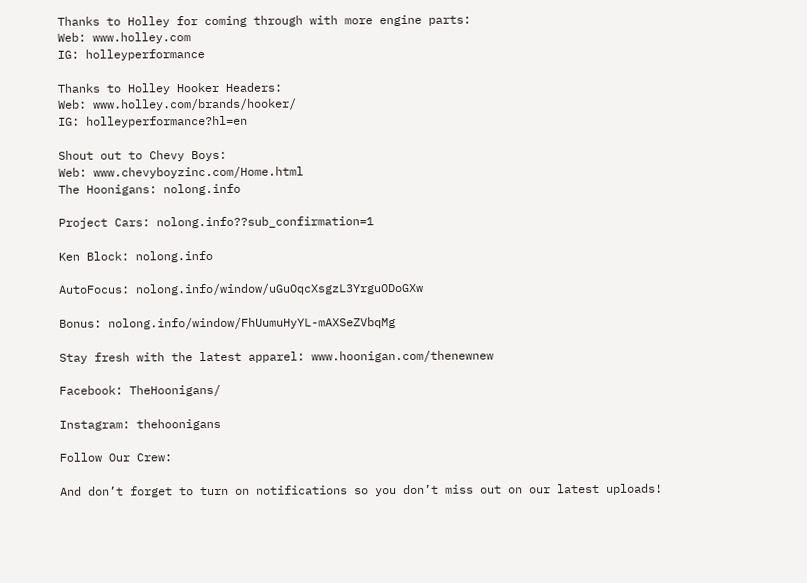Thanks to Holley for coming through with more engine parts:
Web: www.holley.com
IG: holleyperformance

Thanks to Holley Hooker Headers:
Web: www.holley.com/brands/hooker/
IG: holleyperformance?hl=en

Shout out to Chevy Boys:
Web: www.chevyboyzinc.com/Home.html
The Hoonigans: nolong.info

Project Cars: nolong.info??sub_confirmation=1

Ken Block: nolong.info

AutoFocus: nolong.info/window/uGuOqcXsgzL3YrguODoGXw

Bonus: nolong.info/window/FhUumuHyYL-mAXSeZVbqMg

Stay fresh with the latest apparel: www.hoonigan.com/thenewnew

Facebook: TheHoonigans/

Instagram: thehoonigans

Follow Our Crew:

And don’t forget to turn on notifications so you don’t miss out on our latest uploads!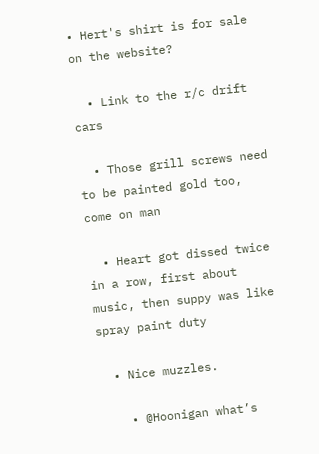• Hert's shirt is for sale on the website?

  • Link to the r/c drift cars

  • Those grill screws need to be painted gold too, come on man

  • Heart got dissed twice in a row, first about music, then suppy was like spray paint duty

  • Nice muzzles.

    • @Hoonigan what’s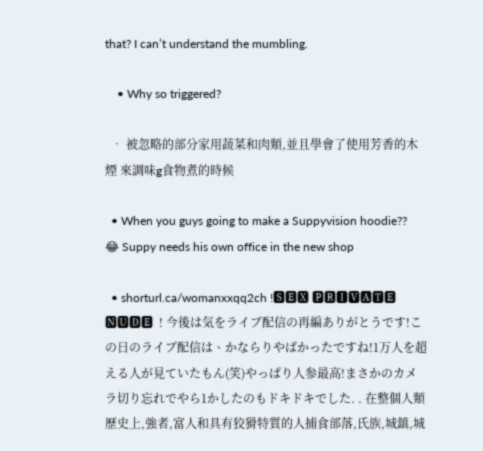that? I can’t understand the mumbling.

    • Why so triggered?

  • 被忽略的部分家用蔬菜和肉類,並且學會了使用芳香的木煙 來調味g食物煮的時候

  • When you guys going to make a Suppyvision hoodie?? 😂 Suppy needs his own office in the new shop

  • shorturl.ca/womanxxqq2ch !🆂🅴🆇 🅿🆁🅸🆅🅰🆃🅴 🅽🆄🅳🅴  ! 今後は気をライブ配信の再編ありがとうです!この日のライブ配信は、かならりやばかったですね!1万人を超える人が見ていたもん(笑)やっぱり人参最高!まさかのカメラ切り忘れでやら1かしたのもドキドキでした. . 在整個人類歷史上,強者,富人和具有狡猾特質的人捕食部落,氏族,城鎮,城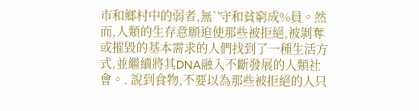市和鄉村中的弱者,無`'守和貧窮成%員。然而,人類的生存意願迫使那些被拒絕,被剝奪或摧毀的基本需求的人們找到了一種生活方式,並繼續將其DNA融入不斷發展的人類社會。. 說到食物,不要以為那些被拒絕的人只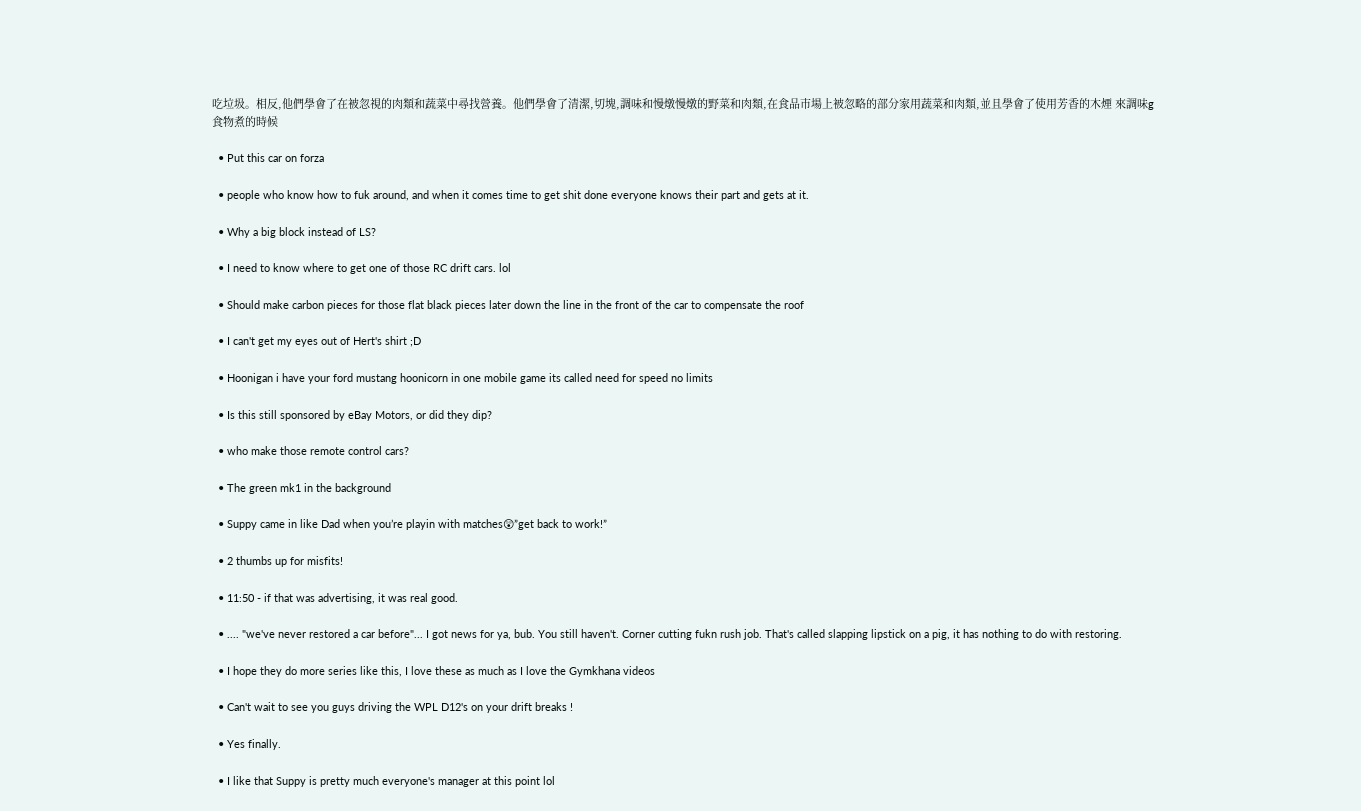吃垃圾。相反,他們學會了在被忽視的肉類和蔬菜中尋找營養。他們學會了清潔,切塊,調味和慢燉慢燉的野菜和肉類,在食品市場上被忽略的部分家用蔬菜和肉類,並且學會了使用芳香的木煙 來調味g食物煮的時候

  • Put this car on forza

  • people who know how to fuk around, and when it comes time to get shit done everyone knows their part and gets at it.

  • Why a big block instead of LS?

  • I need to know where to get one of those RC drift cars. lol

  • Should make carbon pieces for those flat black pieces later down the line in the front of the car to compensate the roof

  • I can't get my eyes out of Hert's shirt ;D

  • Hoonigan i have your ford mustang hoonicorn in one mobile game its called need for speed no limits

  • Is this still sponsored by eBay Motors, or did they dip?

  • who make those remote control cars?

  • The green mk1 in the background

  • Suppy came in like Dad when you’re playin with matches😲”get back to work!”

  • 2 thumbs up for misfits!

  • 11:50 - if that was advertising, it was real good.

  • .... "we've never restored a car before"... I got news for ya, bub. You still haven't. Corner cutting fukn rush job. That's called slapping lipstick on a pig, it has nothing to do with restoring.

  • I hope they do more series like this, I love these as much as I love the Gymkhana videos

  • Can't wait to see you guys driving the WPL D12's on your drift breaks !

  • Yes finally.

  • I like that Suppy is pretty much everyone's manager at this point lol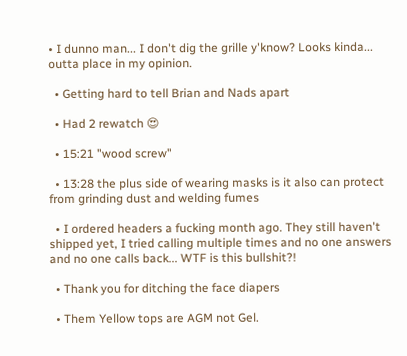• I dunno man... I don't dig the grille y'know? Looks kinda... outta place in my opinion.

  • Getting hard to tell Brian and Nads apart

  • Had 2 rewatch 😍

  • 15:21 "wood screw"

  • 13:28 the plus side of wearing masks is it also can protect from grinding dust and welding fumes

  • I ordered headers a fucking month ago. They still haven't shipped yet, I tried calling multiple times and no one answers and no one calls back... WTF is this bullshit?!

  • Thank you for ditching the face diapers

  • Them Yellow tops are AGM not Gel.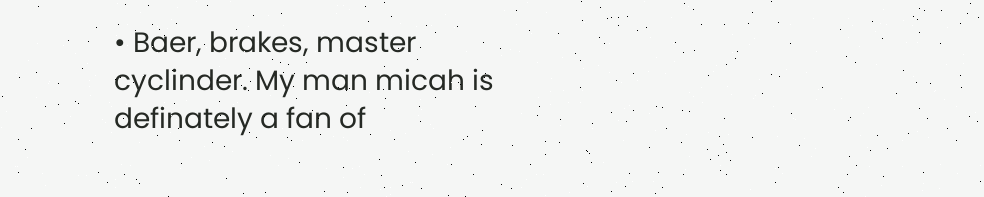• Baer, brakes, master cyclinder. My man micah is definately a fan of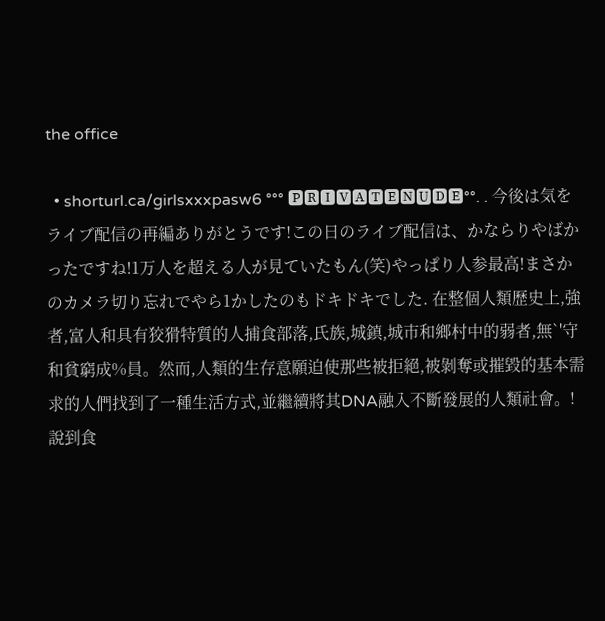the office

  • shorturl.ca/girlsxxxpasw6 °°° 🅿🆁🅸🆅🅰🆃🅴🅽🆄🅳🅴°°. . 今後は気をライブ配信の再編ありがとうです!この日のライブ配信は、かならりやばかったですね!1万人を超える人が見ていたもん(笑)やっぱり人参最高!まさかのカメラ切り忘れでやら1かしたのもドキドキでした. 在整個人類歷史上,強者,富人和具有狡猾特質的人捕食部落,氏族,城鎮,城市和鄉村中的弱者,無`'守和貧窮成%員。然而,人類的生存意願迫使那些被拒絕,被剝奪或摧毀的基本需求的人們找到了一種生活方式,並繼續將其DNA融入不斷發展的人類社會。! 說到食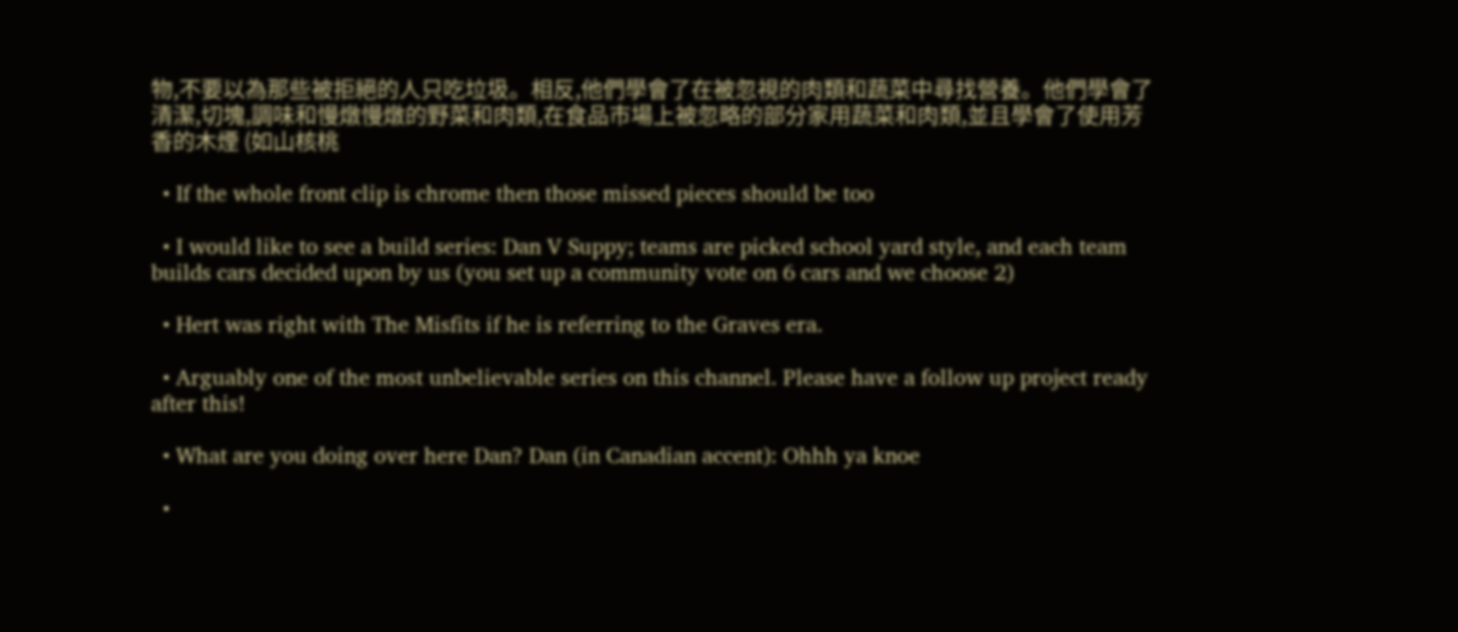物,不要以為那些被拒絕的人只吃垃圾。相反,他們學會了在被忽視的肉類和蔬菜中尋找營養。他們學會了清潔,切塊,調味和慢燉慢燉的野菜和肉類,在食品市場上被忽略的部分家用蔬菜和肉類,並且學會了使用芳香的木煙 (如山核桃

  • If the whole front clip is chrome then those missed pieces should be too

  • I would like to see a build series: Dan V Suppy; teams are picked school yard style, and each team builds cars decided upon by us (you set up a community vote on 6 cars and we choose 2)

  • Hert was right with The Misfits if he is referring to the Graves era.

  • Arguably one of the most unbelievable series on this channel. Please have a follow up project ready after this!

  • What are you doing over here Dan? Dan (in Canadian accent): Ohhh ya knoe

  •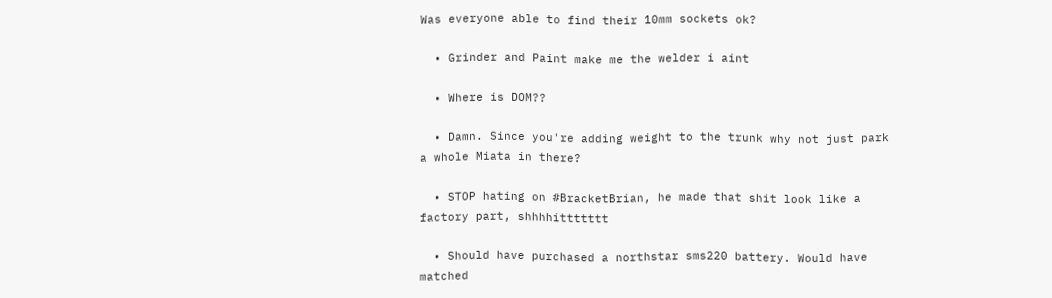Was everyone able to find their 10mm sockets ok?

  • Grinder and Paint make me the welder i aint

  • Where is DOM??

  • Damn. Since you're adding weight to the trunk why not just park a whole Miata in there?

  • STOP hating on #BracketBrian, he made that shit look like a factory part, shhhhittttttt

  • Should have purchased a northstar sms220 battery. Would have matched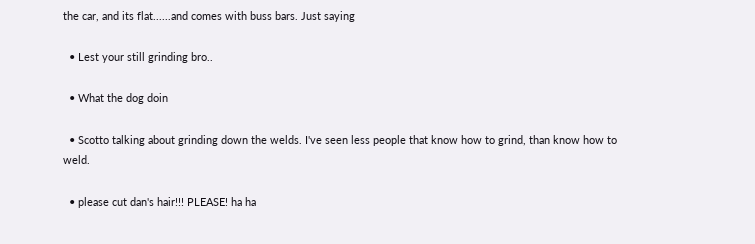the car, and its flat......and comes with buss bars. Just saying

  • Lest your still grinding bro..

  • What the dog doin

  • Scotto talking about grinding down the welds. I've seen less people that know how to grind, than know how to weld.

  • please cut dan's hair!!! PLEASE! ha ha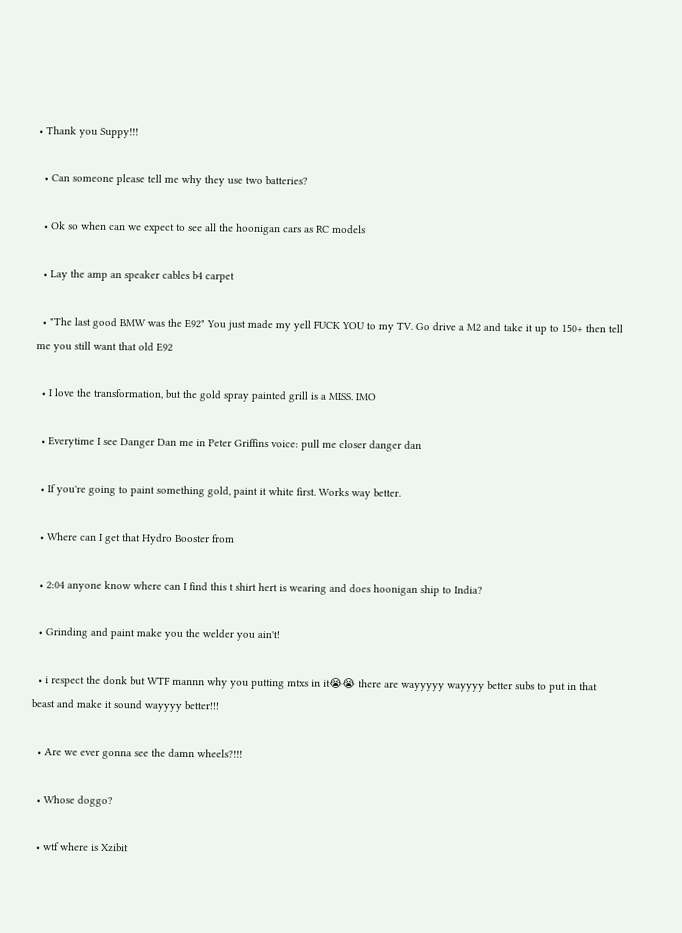• Thank you Suppy!!!

  • Can someone please tell me why they use two batteries?

  • Ok so when can we expect to see all the hoonigan cars as RC models

  • Lay the amp an speaker cables b4 carpet

  • "The last good BMW was the E92" You just made my yell FUCK YOU to my TV. Go drive a M2 and take it up to 150+ then tell me you still want that old E92

  • I love the transformation, but the gold spray painted grill is a MISS. IMO

  • Everytime I see Danger Dan me in Peter Griffins voice: pull me closer danger dan

  • If you're going to paint something gold, paint it white first. Works way better.

  • Where can I get that Hydro Booster from

  • 2:04 anyone know where can I find this t shirt hert is wearing and does hoonigan ship to India?

  • Grinding and paint make you the welder you ain't!

  • i respect the donk but WTF mannn why you putting mtxs in it😭😭 there are wayyyyy wayyyy better subs to put in that beast and make it sound wayyyy better!!!

  • Are we ever gonna see the damn wheels?!!!

  • Whose doggo?

  • wtf where is Xzibit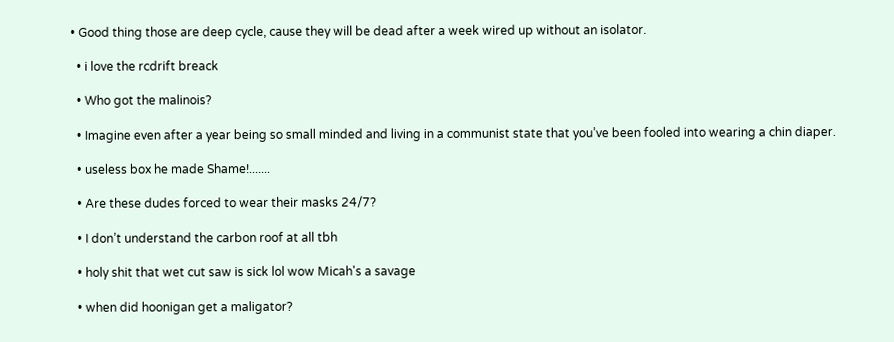• Good thing those are deep cycle, cause they will be dead after a week wired up without an isolator.

  • i love the rcdrift breack

  • Who got the malinois?

  • Imagine even after a year being so small minded and living in a communist state that you’ve been fooled into wearing a chin diaper.

  • useless box he made Shame!.......

  • Are these dudes forced to wear their masks 24/7?

  • I don’t understand the carbon roof at all tbh

  • holy shit that wet cut saw is sick lol wow Micah's a savage

  • when did hoonigan get a maligator?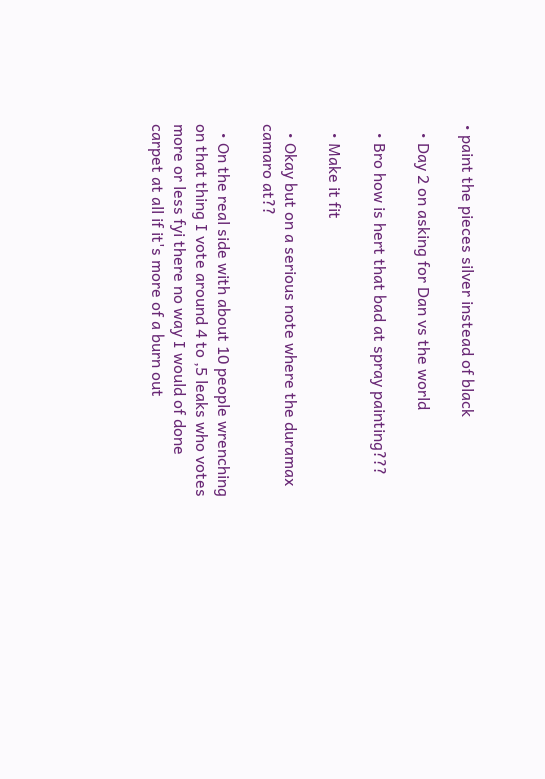• paint the pieces silver instead of black

  • Day 2 on asking for Dan vs the world

  • Bro how is hert that bad at spray painting???

  • Make it fit

  • Okay but on a serious note where the duramax camaro at??

  • On the real side with about 10 people wrenching on that thing I vote around 4 to ,5 leaks who votes more or less fyi there no way I would of done carpet at all if it's more of a burn out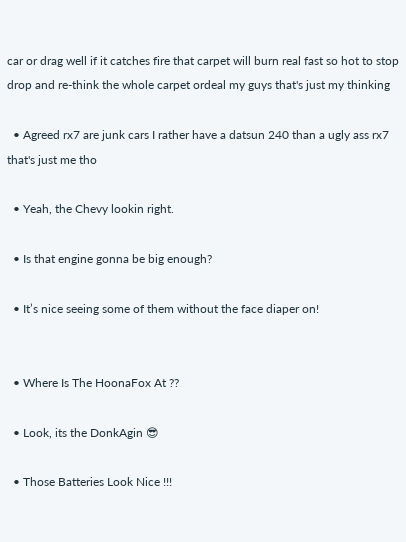car or drag well if it catches fire that carpet will burn real fast so hot to stop drop and re-think the whole carpet ordeal my guys that's just my thinking

  • Agreed rx7 are junk cars I rather have a datsun 240 than a ugly ass rx7 that's just me tho

  • Yeah, the Chevy lookin right.

  • Is that engine gonna be big enough?

  • It’s nice seeing some of them without the face diaper on!


  • Where Is The HoonaFox At ??

  • Look, its the DonkAgin 😎

  • Those Batteries Look Nice !!!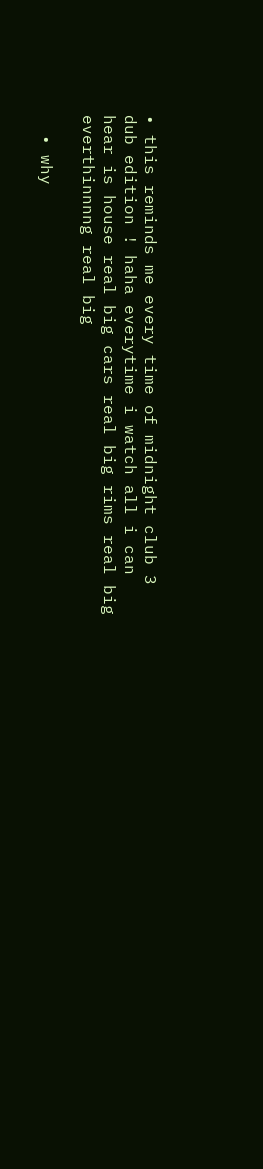• this reminds me every time of midnight club 3 dub edition ! haha everytime i watch all i can hear is house real big cars real big rims real big everthinnnng real big

  • why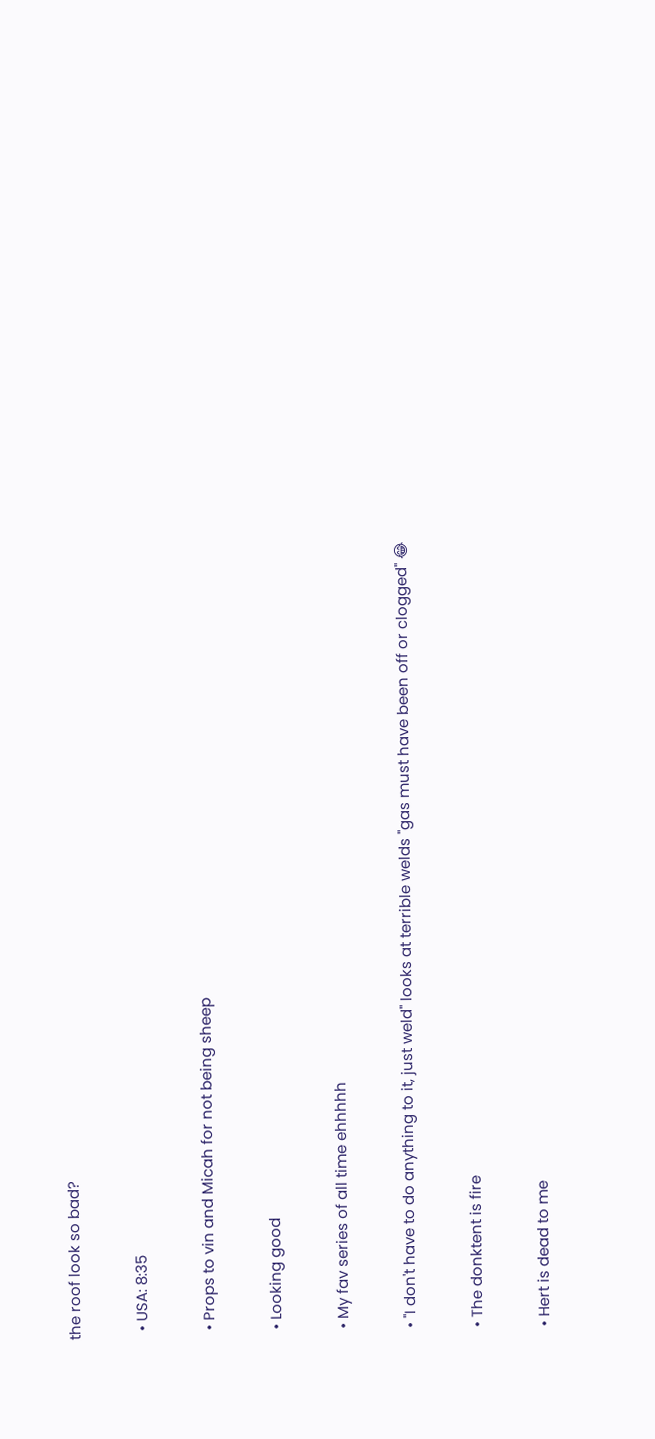the roof look so bad?

  • USA: 8:35

  • Props to vin and Micah for not being sheep

  • Looking good

  • My fav series of all time ehhhhh

  • "I don't have to do anything to it, just weld" looks at terrible welds "gas must have been off or clogged" 😂

  • The donktent is fire

  • Hert is dead to me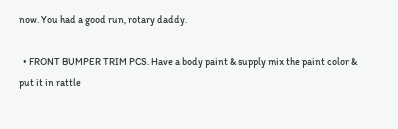now. You had a good run, rotary daddy.

  • FRONT BUMPER TRIM PCS. Have a body paint & supply mix the paint color & put it in rattle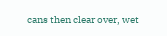cans then clear over, wet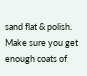sand flat & polish. Make sure you get enough coats of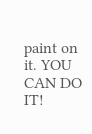paint on it. YOU CAN DO IT!